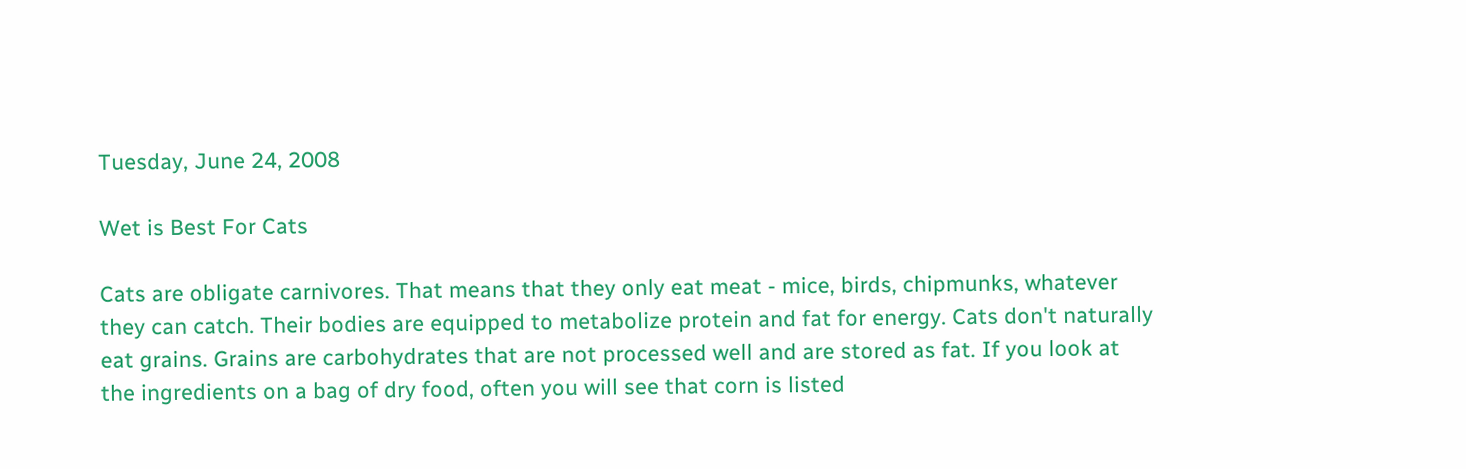Tuesday, June 24, 2008

Wet is Best For Cats

Cats are obligate carnivores. That means that they only eat meat - mice, birds, chipmunks, whatever they can catch. Their bodies are equipped to metabolize protein and fat for energy. Cats don't naturally eat grains. Grains are carbohydrates that are not processed well and are stored as fat. If you look at the ingredients on a bag of dry food, often you will see that corn is listed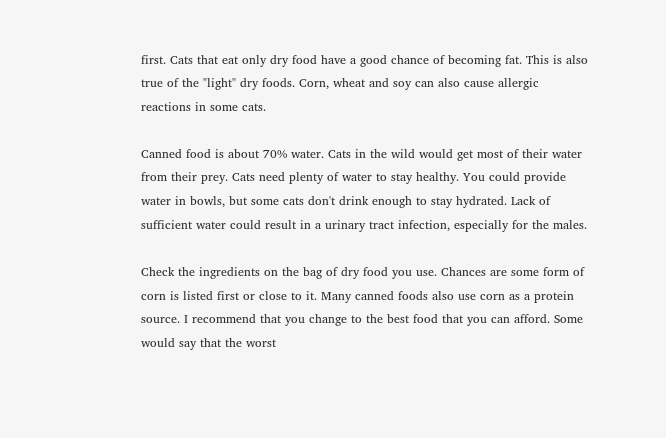first. Cats that eat only dry food have a good chance of becoming fat. This is also true of the "light" dry foods. Corn, wheat and soy can also cause allergic reactions in some cats.

Canned food is about 70% water. Cats in the wild would get most of their water from their prey. Cats need plenty of water to stay healthy. You could provide water in bowls, but some cats don't drink enough to stay hydrated. Lack of sufficient water could result in a urinary tract infection, especially for the males.

Check the ingredients on the bag of dry food you use. Chances are some form of corn is listed first or close to it. Many canned foods also use corn as a protein source. I recommend that you change to the best food that you can afford. Some would say that the worst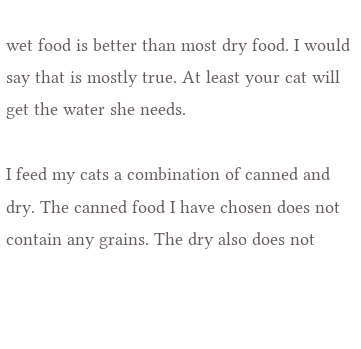wet food is better than most dry food. I would say that is mostly true. At least your cat will get the water she needs.

I feed my cats a combination of canned and dry. The canned food I have chosen does not contain any grains. The dry also does not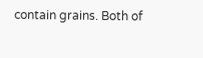contain grains. Both of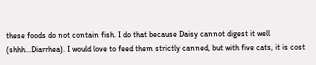these foods do not contain fish. I do that because Daisy cannot digest it well (shhh...Diarrhea). I would love to feed them strictly canned, but with five cats, it is cost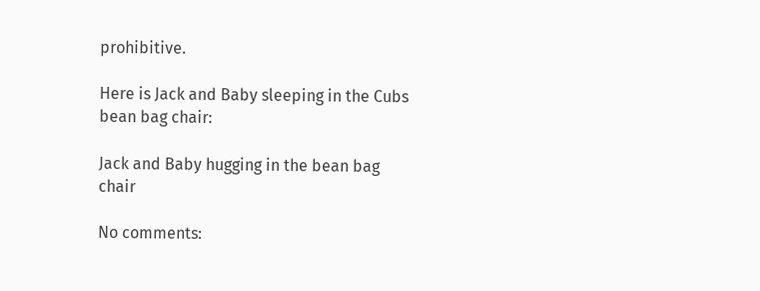prohibitive.

Here is Jack and Baby sleeping in the Cubs bean bag chair:

Jack and Baby hugging in the bean bag chair

No comments: